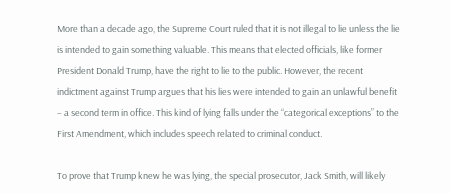More than a decade ago, the Supreme Court ruled that it is not illegal to lie unless the lie is intended to gain something valuable. This means that elected officials, like former President Donald Trump, have the right to lie to the public. However, the recent indictment against Trump argues that his lies were intended to gain an unlawful benefit – a second term in office. This kind of lying falls under the “categorical exceptions” to the First Amendment, which includes speech related to criminal conduct.

To prove that Trump knew he was lying, the special prosecutor, Jack Smith, will likely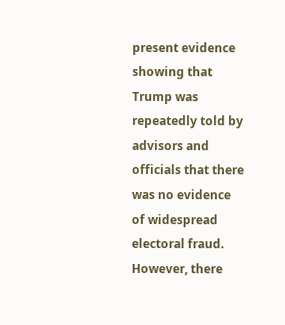present evidence showing that Trump was repeatedly told by advisors and officials that there was no evidence of widespread electoral fraud. However, there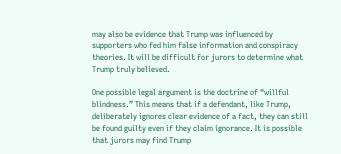may also be evidence that Trump was influenced by supporters who fed him false information and conspiracy theories. It will be difficult for jurors to determine what Trump truly believed.

One possible legal argument is the doctrine of “willful blindness.” This means that if a defendant, like Trump, deliberately ignores clear evidence of a fact, they can still be found guilty even if they claim ignorance. It is possible that jurors may find Trump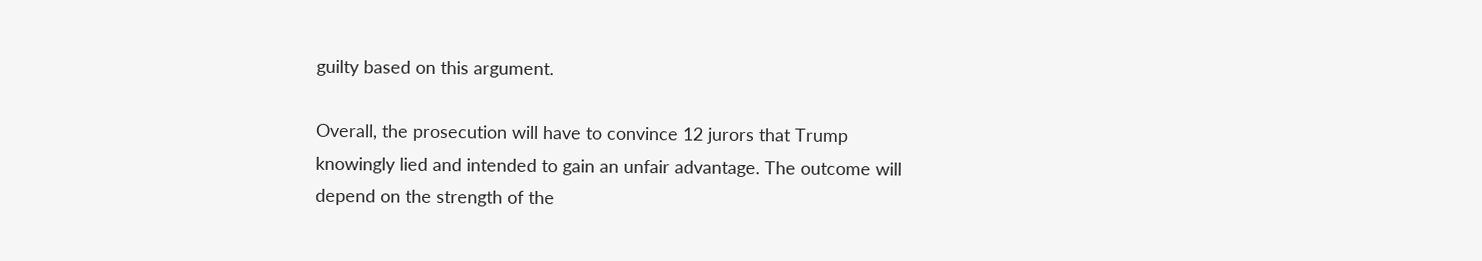guilty based on this argument.

Overall, the prosecution will have to convince 12 jurors that Trump knowingly lied and intended to gain an unfair advantage. The outcome will depend on the strength of the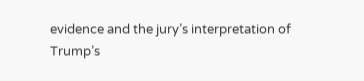evidence and the jury’s interpretation of Trump’s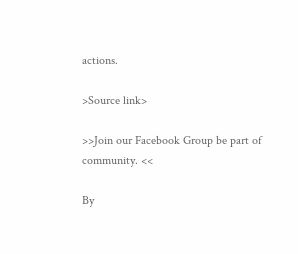actions.

>Source link>

>>Join our Facebook Group be part of community. <<

By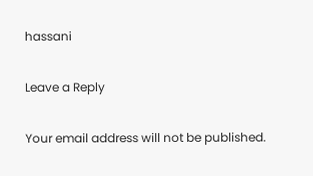hassani

Leave a Reply

Your email address will not be published.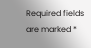Required fields are marked *